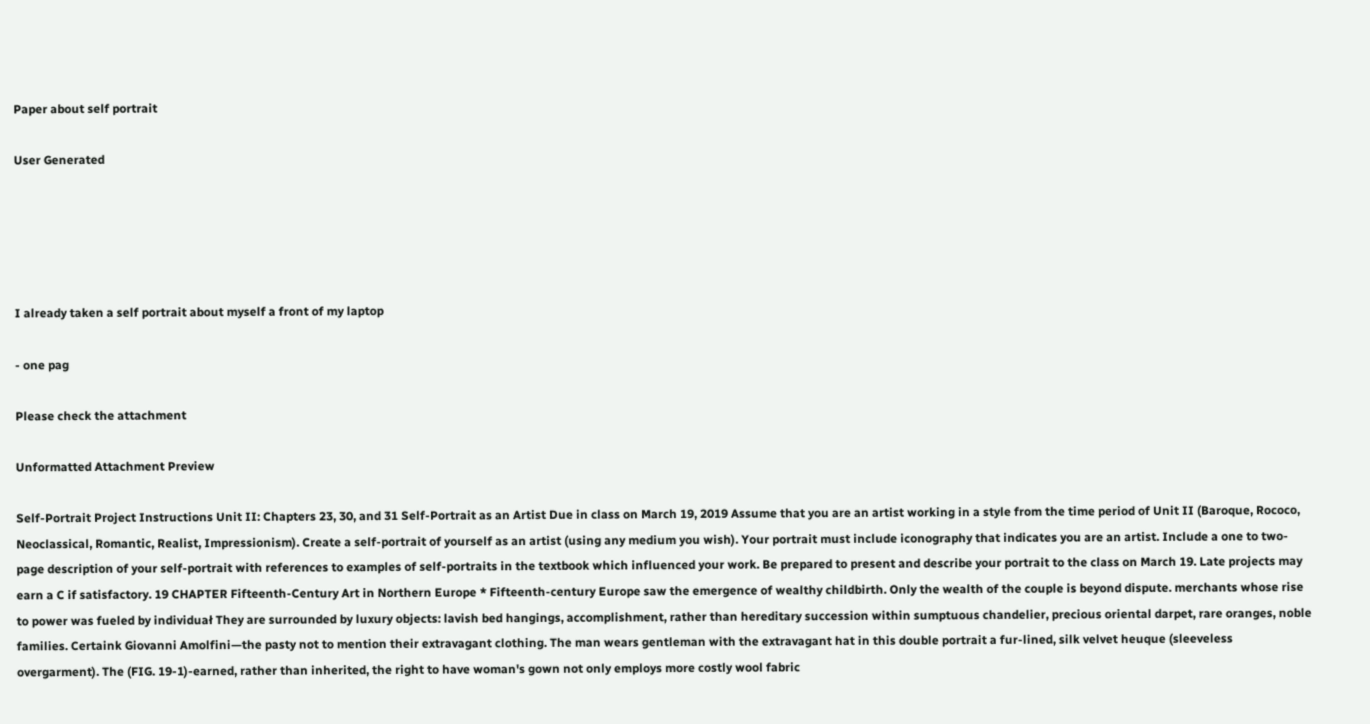Paper about self portrait

User Generated





I already taken a self portrait about myself a front of my laptop

- one pag

Please check the attachment

Unformatted Attachment Preview

Self-Portrait Project Instructions Unit II: Chapters 23, 30, and 31 Self-Portrait as an Artist Due in class on March 19, 2019 Assume that you are an artist working in a style from the time period of Unit II (Baroque, Rococo, Neoclassical, Romantic, Realist, Impressionism). Create a self-portrait of yourself as an artist (using any medium you wish). Your portrait must include iconography that indicates you are an artist. Include a one to two-page description of your self-portrait with references to examples of self-portraits in the textbook which influenced your work. Be prepared to present and describe your portrait to the class on March 19. Late projects may earn a C if satisfactory. 19 CHAPTER Fifteenth-Century Art in Northern Europe * Fifteenth-century Europe saw the emergence of wealthy childbirth. Only the wealth of the couple is beyond dispute. merchants whose rise to power was fueled by individuał They are surrounded by luxury objects: lavish bed hangings, accomplishment, rather than hereditary succession within sumptuous chandelier, precious oriental darpet, rare oranges, noble families. Certaink Giovanni Amolfini—the pasty not to mention their extravagant clothing. The man wears gentleman with the extravagant hat in this double portrait a fur-lined, silk velvet heuque (sleeveless overgarment). The (FIG. 19-1)-earned, rather than inherited, the right to have woman's gown not only employs more costly wool fabric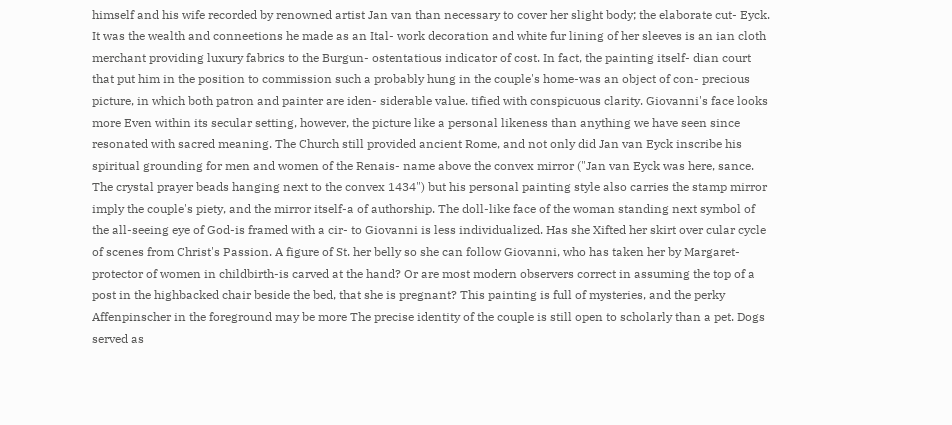himself and his wife recorded by renowned artist Jan van than necessary to cover her slight body; the elaborate cut- Eyck. It was the wealth and conneetions he made as an Ital- work decoration and white fur lining of her sleeves is an ian cloth merchant providing luxury fabrics to the Burgun- ostentatious indicator of cost. In fact, the painting itself- dian court that put him in the position to commission such a probably hung in the couple's home-was an object of con- precious picture, in which both patron and painter are iden- siderable value. tified with conspicuous clarity. Giovanni's face looks more Even within its secular setting, however, the picture like a personal likeness than anything we have seen since resonated with sacred meaning. The Church still provided ancient Rome, and not only did Jan van Eyck inscribe his spiritual grounding for men and women of the Renais- name above the convex mirror ("Jan van Eyck was here, sance. The crystal prayer beads hanging next to the convex 1434") but his personal painting style also carries the stamp mirror imply the couple's piety, and the mirror itself-a of authorship. The doll-like face of the woman standing next symbol of the all-seeing eye of God-is framed with a cir- to Giovanni is less individualized. Has she Xifted her skirt over cular cycle of scenes from Christ's Passion. A figure of St. her belly so she can follow Giovanni, who has taken her by Margaret-protector of women in childbirth-is carved at the hand? Or are most modern observers correct in assuming the top of a post in the highbacked chair beside the bed, that she is pregnant? This painting is full of mysteries, and the perky Affenpinscher in the foreground may be more The precise identity of the couple is still open to scholarly than a pet. Dogs served as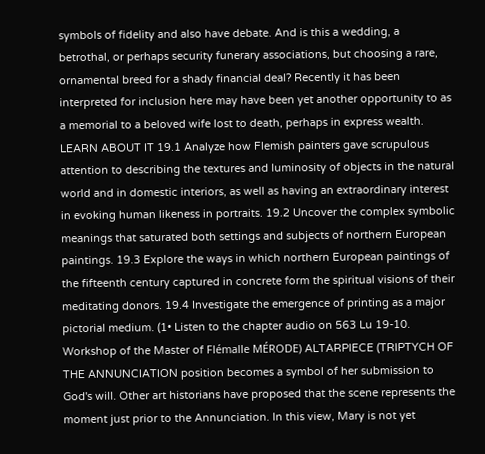symbols of fidelity and also have debate. And is this a wedding, a betrothal, or perhaps security funerary associations, but choosing a rare, ornamental breed for a shady financial deal? Recently it has been interpreted for inclusion here may have been yet another opportunity to as a memorial to a beloved wife lost to death, perhaps in express wealth. LEARN ABOUT IT 19.1 Analyze how Flemish painters gave scrupulous attention to describing the textures and luminosity of objects in the natural world and in domestic interiors, as well as having an extraordinary interest in evoking human likeness in portraits. 19.2 Uncover the complex symbolic meanings that saturated both settings and subjects of northern European paintings. 19.3 Explore the ways in which northern European paintings of the fifteenth century captured in concrete form the spiritual visions of their meditating donors. 19.4 Investigate the emergence of printing as a major pictorial medium. (1• Listen to the chapter audio on 563 Lu 19-10. Workshop of the Master of Flémalle MÉRODE) ALTARPIECE (TRIPTYCH OF THE ANNUNCIATION position becomes a symbol of her submission to God's will. Other art historians have proposed that the scene represents the moment just prior to the Annunciation. In this view, Mary is not yet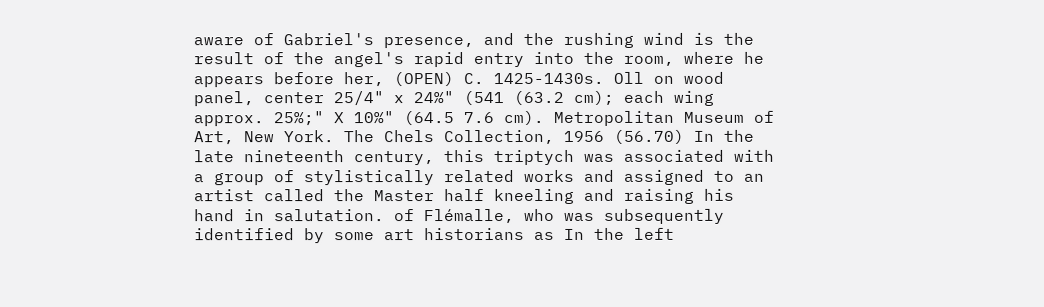aware of Gabriel's presence, and the rushing wind is the result of the angel's rapid entry into the room, where he appears before her, (OPEN) C. 1425-1430s. Oll on wood panel, center 25/4" x 24%" (541 (63.2 cm); each wing approx. 25%;" X 10%" (64.5 7.6 cm). Metropolitan Museum of Art, New York. The Chels Collection, 1956 (56.70) In the late nineteenth century, this triptych was associated with a group of stylistically related works and assigned to an artist called the Master half kneeling and raising his hand in salutation. of Flémalle, who was subsequently identified by some art historians as In the left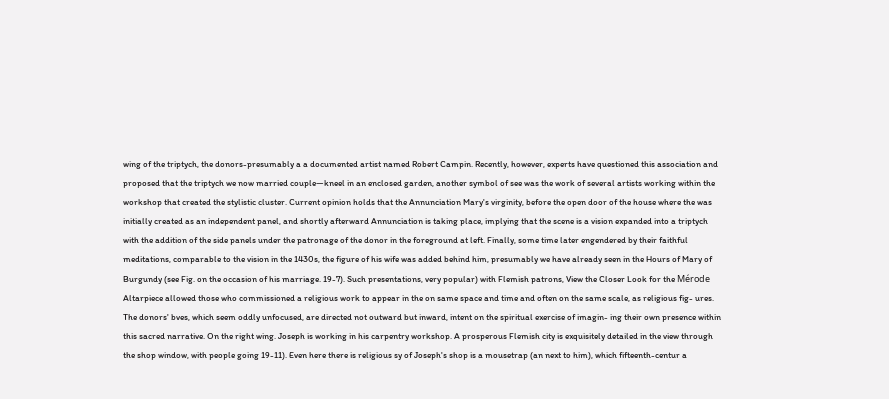wing of the triptych, the donors-presumably a a documented artist named Robert Campin. Recently, however, experts have questioned this association and proposed that the triptych we now married couple—kneel in an enclosed garden, another symbol of see was the work of several artists working within the workshop that created the stylistic cluster. Current opinion holds that the Annunciation Mary's virginity, before the open door of the house where the was initially created as an independent panel, and shortly afterward Annunciation is taking place, implying that the scene is a vision expanded into a triptych with the addition of the side panels under the patronage of the donor in the foreground at left. Finally, some time later engendered by their faithful meditations, comparable to the vision in the 1430s, the figure of his wife was added behind him, presumably we have already seen in the Hours of Mary of Burgundy (see Fig. on the occasion of his marriage. 19-7). Such presentations, very popular) with Flemish patrons, View the Closer Look for the Mérode Altarpiece allowed those who commissioned a religious work to appear in the on same space and time and often on the same scale, as religious fig- ures. The donors' bves, which seem oddly unfocused, are directed not outward but inward, intent on the spiritual exercise of imagin- ing their own presence within this sacred narrative. On the right wing. Joseph is working in his carpentry workshop. A prosperous Flemish city is exquisitely detailed in the view through the shop window, with people going 19-11). Even here there is religious sy of Joseph's shop is a mousetrap (an next to him), which fifteenth-centur a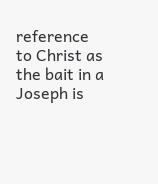reference to Christ as the bait in a Joseph is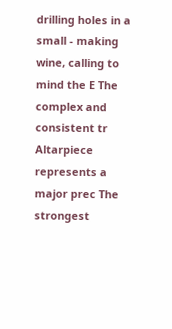drilling holes in a small - making wine, calling to mind the E The complex and consistent tr Altarpiece represents a major prec The strongest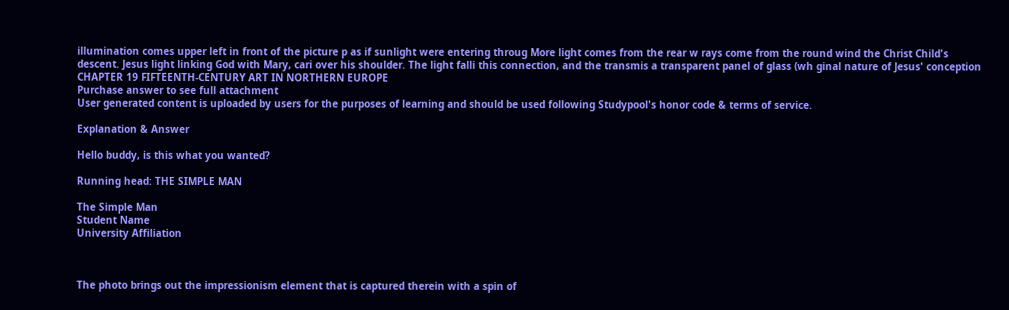illumination comes upper left in front of the picture p as if sunlight were entering throug More light comes from the rear w rays come from the round wind the Christ Child's descent. Jesus light linking God with Mary, cari over his shoulder. The light falli this connection, and the transmis a transparent panel of glass (wh ginal nature of Jesus' conception CHAPTER 19 FIFTEENTH-CENTURY ART IN NORTHERN EUROPE
Purchase answer to see full attachment
User generated content is uploaded by users for the purposes of learning and should be used following Studypool's honor code & terms of service.

Explanation & Answer

Hello buddy, is this what you wanted?

Running head: THE SIMPLE MAN

The Simple Man
Student Name
University Affiliation



The photo brings out the impressionism element that is captured therein with a spin of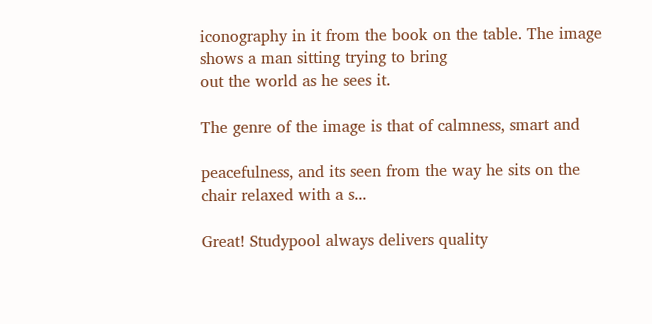iconography in it from the book on the table. The image shows a man sitting trying to bring
out the world as he sees it.

The genre of the image is that of calmness, smart and

peacefulness, and its seen from the way he sits on the chair relaxed with a s...

Great! Studypool always delivers quality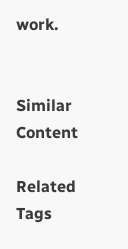work.


Similar Content

Related Tags